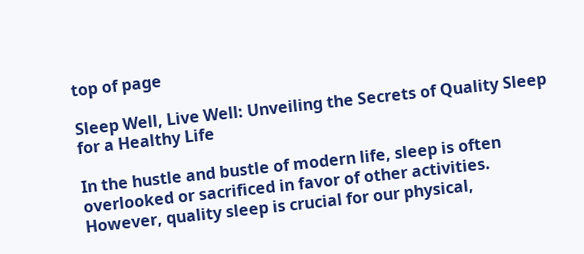top of page

Sleep Well, Live Well: Unveiling the Secrets of Quality Sleep for a Healthy Life

In the hustle and bustle of modern life, sleep is often overlooked or sacrificed in favor of other activities. However, quality sleep is crucial for our physical,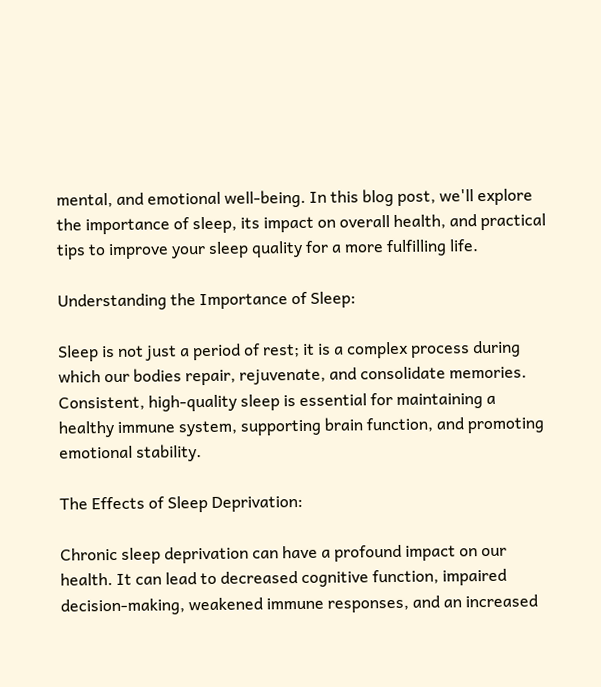mental, and emotional well-being. In this blog post, we'll explore the importance of sleep, its impact on overall health, and practical tips to improve your sleep quality for a more fulfilling life.

Understanding the Importance of Sleep:

Sleep is not just a period of rest; it is a complex process during which our bodies repair, rejuvenate, and consolidate memories. Consistent, high-quality sleep is essential for maintaining a healthy immune system, supporting brain function, and promoting emotional stability.

The Effects of Sleep Deprivation:

Chronic sleep deprivation can have a profound impact on our health. It can lead to decreased cognitive function, impaired decision-making, weakened immune responses, and an increased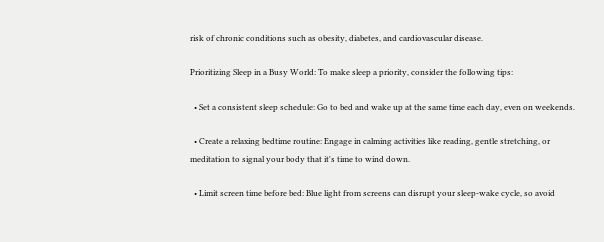risk of chronic conditions such as obesity, diabetes, and cardiovascular disease.

Prioritizing Sleep in a Busy World: To make sleep a priority, consider the following tips:

  • Set a consistent sleep schedule: Go to bed and wake up at the same time each day, even on weekends.

  • Create a relaxing bedtime routine: Engage in calming activities like reading, gentle stretching, or meditation to signal your body that it's time to wind down.

  • Limit screen time before bed: Blue light from screens can disrupt your sleep-wake cycle, so avoid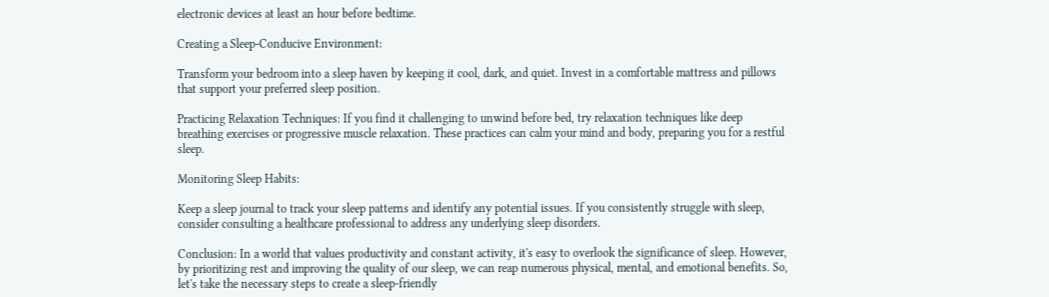electronic devices at least an hour before bedtime.

Creating a Sleep-Conducive Environment:

Transform your bedroom into a sleep haven by keeping it cool, dark, and quiet. Invest in a comfortable mattress and pillows that support your preferred sleep position.

Practicing Relaxation Techniques: If you find it challenging to unwind before bed, try relaxation techniques like deep breathing exercises or progressive muscle relaxation. These practices can calm your mind and body, preparing you for a restful sleep.

Monitoring Sleep Habits:

Keep a sleep journal to track your sleep patterns and identify any potential issues. If you consistently struggle with sleep, consider consulting a healthcare professional to address any underlying sleep disorders.

Conclusion: In a world that values productivity and constant activity, it's easy to overlook the significance of sleep. However, by prioritizing rest and improving the quality of our sleep, we can reap numerous physical, mental, and emotional benefits. So, let's take the necessary steps to create a sleep-friendly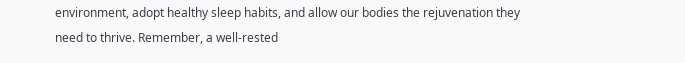environment, adopt healthy sleep habits, and allow our bodies the rejuvenation they need to thrive. Remember, a well-rested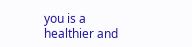you is a healthier and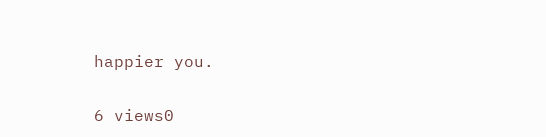happier you.

6 views0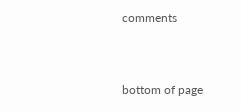comments


bottom of page